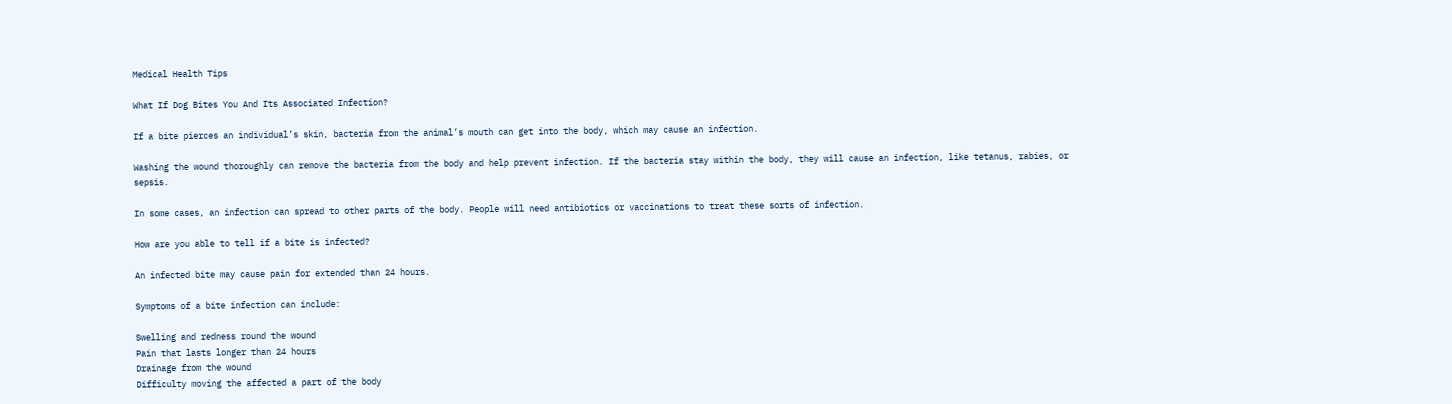Medical Health Tips

What If Dog Bites You And Its Associated Infection?

If a bite pierces an individual’s skin, bacteria from the animal’s mouth can get into the body, which may cause an infection.

Washing the wound thoroughly can remove the bacteria from the body and help prevent infection. If the bacteria stay within the body, they will cause an infection, like tetanus, rabies, or sepsis.

In some cases, an infection can spread to other parts of the body. People will need antibiotics or vaccinations to treat these sorts of infection.

How are you able to tell if a bite is infected?

An infected bite may cause pain for extended than 24 hours.

Symptoms of a bite infection can include:

Swelling and redness round the wound
Pain that lasts longer than 24 hours
Drainage from the wound
Difficulty moving the affected a part of the body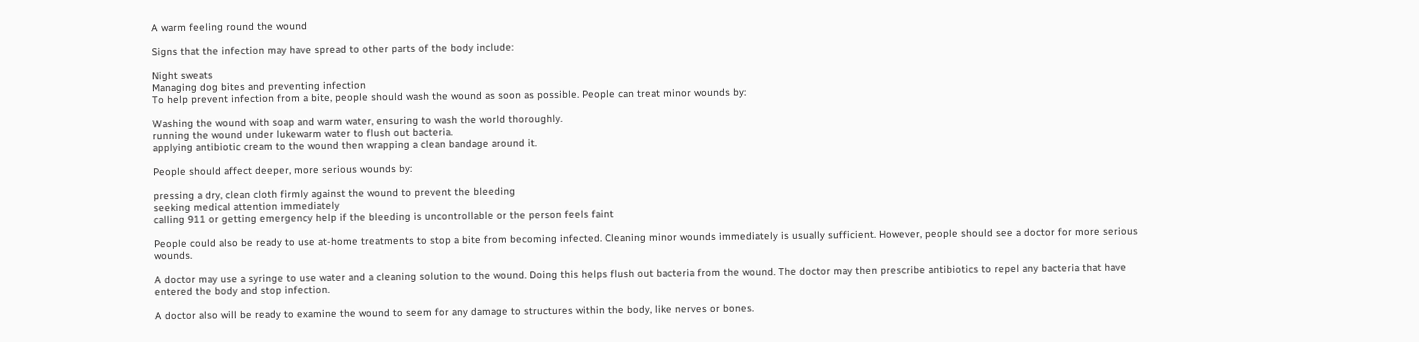A warm feeling round the wound

Signs that the infection may have spread to other parts of the body include:

Night sweats
Managing dog bites and preventing infection
To help prevent infection from a bite, people should wash the wound as soon as possible. People can treat minor wounds by:

Washing the wound with soap and warm water, ensuring to wash the world thoroughly.
running the wound under lukewarm water to flush out bacteria.
applying antibiotic cream to the wound then wrapping a clean bandage around it.

People should affect deeper, more serious wounds by:

pressing a dry, clean cloth firmly against the wound to prevent the bleeding
seeking medical attention immediately
calling 911 or getting emergency help if the bleeding is uncontrollable or the person feels faint

People could also be ready to use at-home treatments to stop a bite from becoming infected. Cleaning minor wounds immediately is usually sufficient. However, people should see a doctor for more serious wounds.

A doctor may use a syringe to use water and a cleaning solution to the wound. Doing this helps flush out bacteria from the wound. The doctor may then prescribe antibiotics to repel any bacteria that have entered the body and stop infection.

A doctor also will be ready to examine the wound to seem for any damage to structures within the body, like nerves or bones.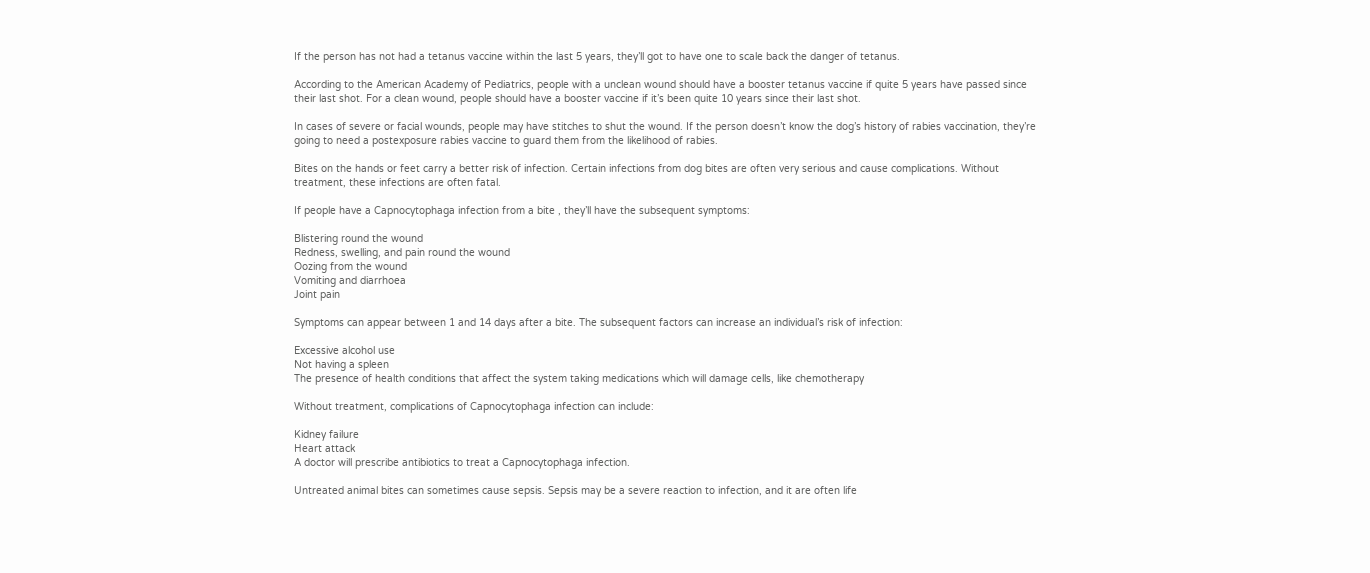If the person has not had a tetanus vaccine within the last 5 years, they’ll got to have one to scale back the danger of tetanus.

According to the American Academy of Pediatrics, people with a unclean wound should have a booster tetanus vaccine if quite 5 years have passed since their last shot. For a clean wound, people should have a booster vaccine if it’s been quite 10 years since their last shot.

In cases of severe or facial wounds, people may have stitches to shut the wound. If the person doesn’t know the dog’s history of rabies vaccination, they’re going to need a postexposure rabies vaccine to guard them from the likelihood of rabies.

Bites on the hands or feet carry a better risk of infection. Certain infections from dog bites are often very serious and cause complications. Without treatment, these infections are often fatal.

If people have a Capnocytophaga infection from a bite , they’ll have the subsequent symptoms:

Blistering round the wound
Redness, swelling, and pain round the wound
Oozing from the wound
Vomiting and diarrhoea
Joint pain

Symptoms can appear between 1 and 14 days after a bite. The subsequent factors can increase an individual’s risk of infection:

Excessive alcohol use
Not having a spleen
The presence of health conditions that affect the system taking medications which will damage cells, like chemotherapy

Without treatment, complications of Capnocytophaga infection can include:

Kidney failure
Heart attack
A doctor will prescribe antibiotics to treat a Capnocytophaga infection.

Untreated animal bites can sometimes cause sepsis. Sepsis may be a severe reaction to infection, and it are often life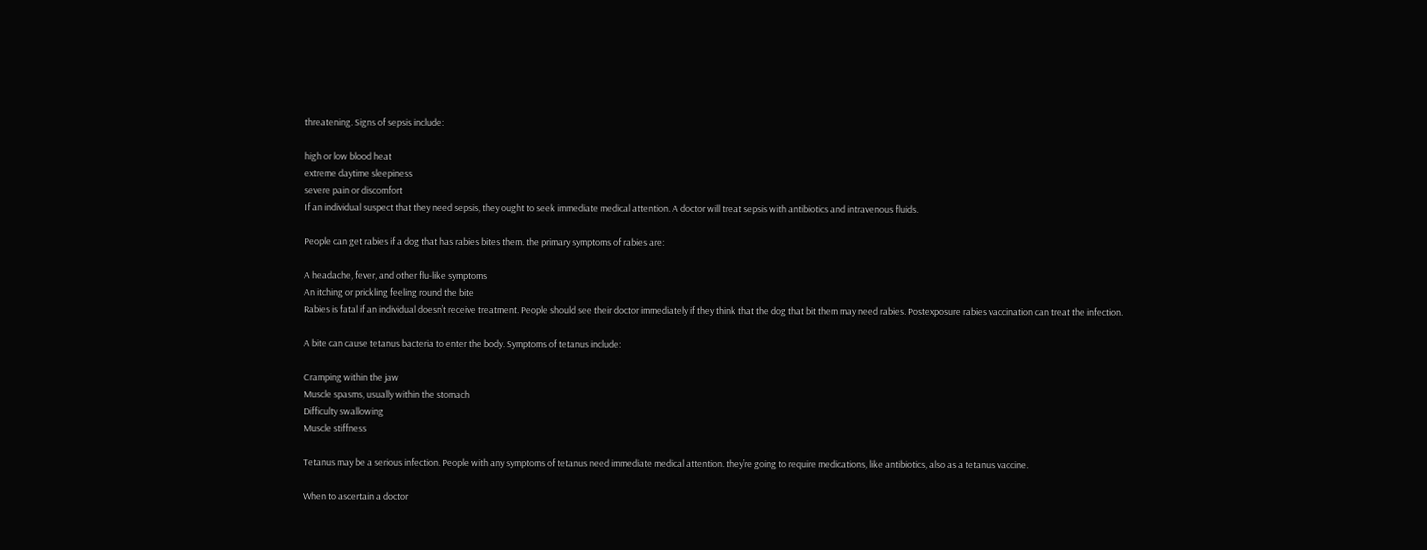threatening. Signs of sepsis include:

high or low blood heat
extreme daytime sleepiness
severe pain or discomfort
If an individual suspect that they need sepsis, they ought to seek immediate medical attention. A doctor will treat sepsis with antibiotics and intravenous fluids.

People can get rabies if a dog that has rabies bites them. the primary symptoms of rabies are:

A headache, fever, and other flu-like symptoms
An itching or prickling feeling round the bite
Rabies is fatal if an individual doesn’t receive treatment. People should see their doctor immediately if they think that the dog that bit them may need rabies. Postexposure rabies vaccination can treat the infection.

A bite can cause tetanus bacteria to enter the body. Symptoms of tetanus include:

Cramping within the jaw
Muscle spasms, usually within the stomach
Difficulty swallowing
Muscle stiffness

Tetanus may be a serious infection. People with any symptoms of tetanus need immediate medical attention. they’re going to require medications, like antibiotics, also as a tetanus vaccine.

When to ascertain a doctor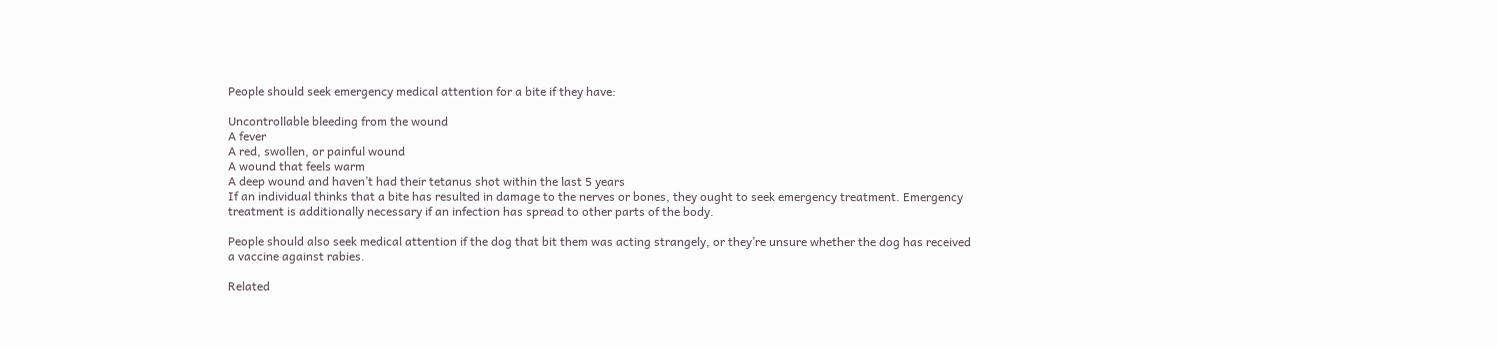People should seek emergency medical attention for a bite if they have:

Uncontrollable bleeding from the wound
A fever
A red, swollen, or painful wound
A wound that feels warm
A deep wound and haven’t had their tetanus shot within the last 5 years
If an individual thinks that a bite has resulted in damage to the nerves or bones, they ought to seek emergency treatment. Emergency treatment is additionally necessary if an infection has spread to other parts of the body.

People should also seek medical attention if the dog that bit them was acting strangely, or they’re unsure whether the dog has received a vaccine against rabies.

Related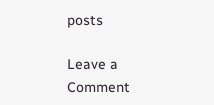posts

Leave a Comment